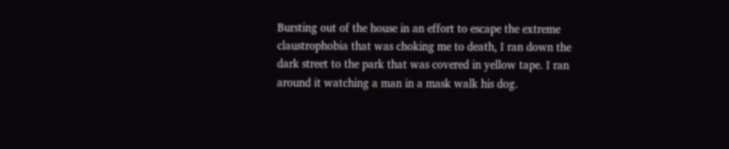Bursting out of the house in an effort to escape the extreme claustrophobia that was choking me to death, I ran down the dark street to the park that was covered in yellow tape. I ran around it watching a man in a mask walk his dog.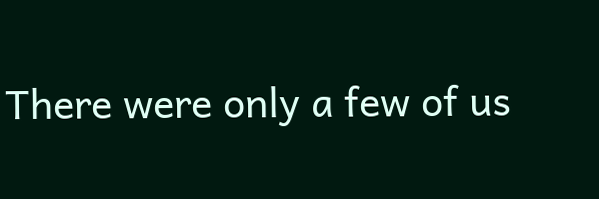There were only a few of us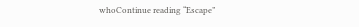whoContinue reading “Escape”